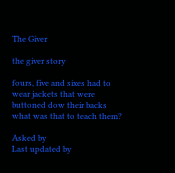The Giver

the giver story

fours, five and sixes had to wear jackets that were buttoned dow their backs what was that to teach them?

Asked by
Last updated by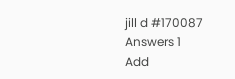jill d #170087
Answers 1
Add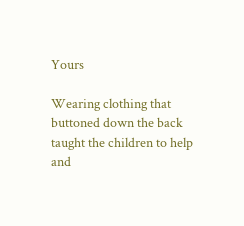Yours

Wearing clothing that buttoned down the back taught the children to help and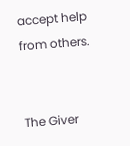accept help from others.


The Giver